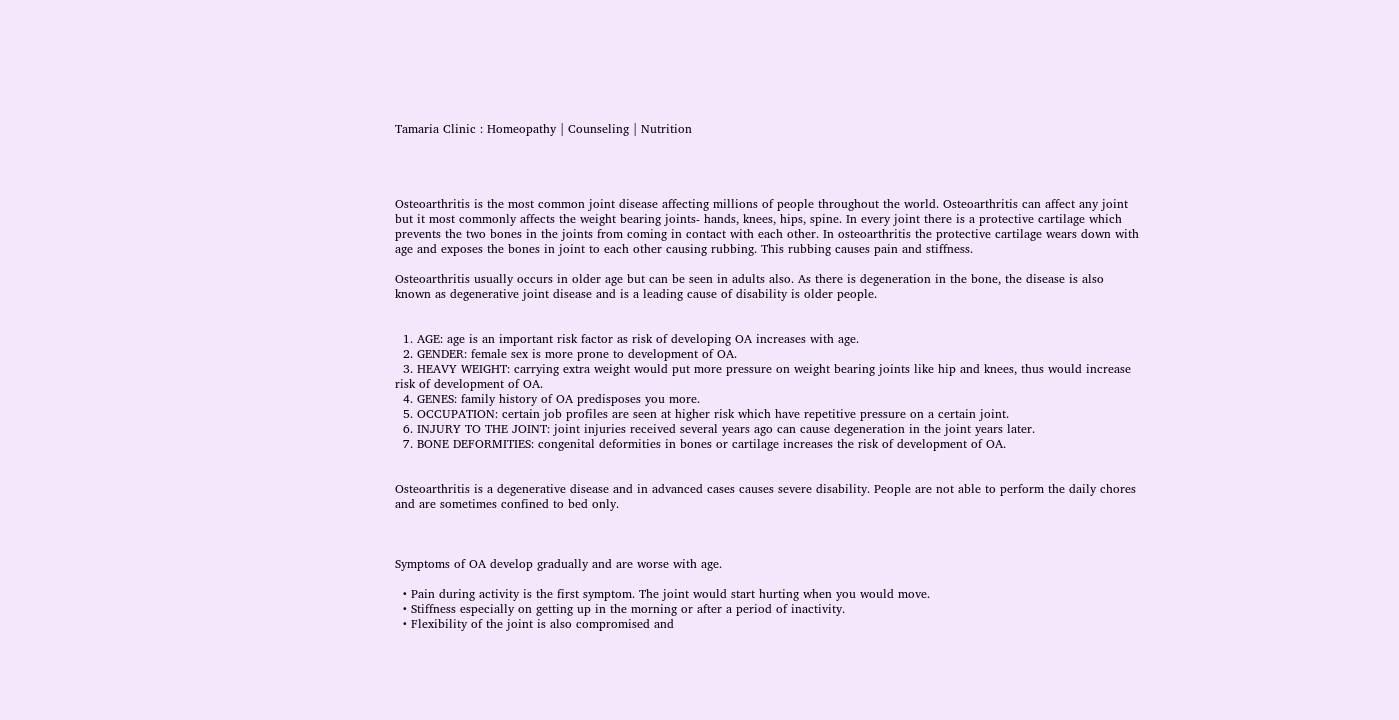Tamaria Clinic : Homeopathy | Counseling | Nutrition




Osteoarthritis is the most common joint disease affecting millions of people throughout the world. Osteoarthritis can affect any joint but it most commonly affects the weight bearing joints- hands, knees, hips, spine. In every joint there is a protective cartilage which prevents the two bones in the joints from coming in contact with each other. In osteoarthritis the protective cartilage wears down with age and exposes the bones in joint to each other causing rubbing. This rubbing causes pain and stiffness.

Osteoarthritis usually occurs in older age but can be seen in adults also. As there is degeneration in the bone, the disease is also known as degenerative joint disease and is a leading cause of disability is older people.


  1. AGE: age is an important risk factor as risk of developing OA increases with age.
  2. GENDER: female sex is more prone to development of OA.
  3. HEAVY WEIGHT: carrying extra weight would put more pressure on weight bearing joints like hip and knees, thus would increase risk of development of OA.
  4. GENES: family history of OA predisposes you more.
  5. OCCUPATION: certain job profiles are seen at higher risk which have repetitive pressure on a certain joint.
  6. INJURY TO THE JOINT: joint injuries received several years ago can cause degeneration in the joint years later.
  7. BONE DEFORMITIES: congenital deformities in bones or cartilage increases the risk of development of OA.


Osteoarthritis is a degenerative disease and in advanced cases causes severe disability. People are not able to perform the daily chores and are sometimes confined to bed only.



Symptoms of OA develop gradually and are worse with age.

  • Pain during activity is the first symptom. The joint would start hurting when you would move.
  • Stiffness especially on getting up in the morning or after a period of inactivity.
  • Flexibility of the joint is also compromised and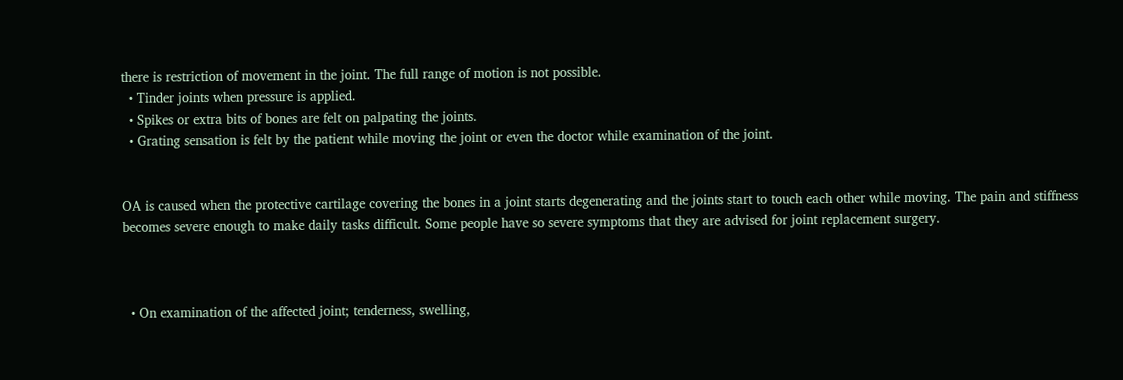there is restriction of movement in the joint. The full range of motion is not possible.
  • Tinder joints when pressure is applied.
  • Spikes or extra bits of bones are felt on palpating the joints.
  • Grating sensation is felt by the patient while moving the joint or even the doctor while examination of the joint.


OA is caused when the protective cartilage covering the bones in a joint starts degenerating and the joints start to touch each other while moving. The pain and stiffness becomes severe enough to make daily tasks difficult. Some people have so severe symptoms that they are advised for joint replacement surgery.



  • On examination of the affected joint; tenderness, swelling,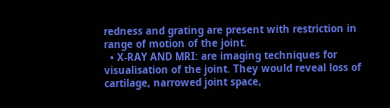redness and grating are present with restriction in range of motion of the joint.
  • X-RAY AND MRI: are imaging techniques for visualisation of the joint. They would reveal loss of cartilage, narrowed joint space,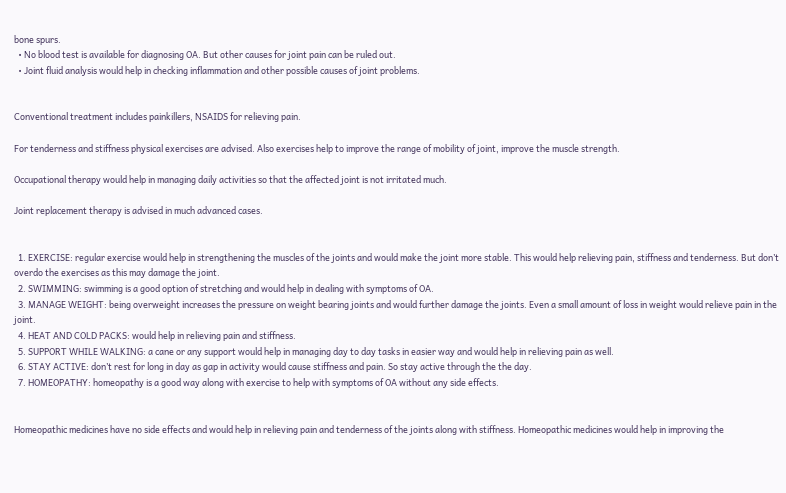bone spurs.
  • No blood test is available for diagnosing OA. But other causes for joint pain can be ruled out.
  • Joint fluid analysis would help in checking inflammation and other possible causes of joint problems.


Conventional treatment includes painkillers, NSAIDS for relieving pain.

For tenderness and stiffness physical exercises are advised. Also exercises help to improve the range of mobility of joint, improve the muscle strength.

Occupational therapy would help in managing daily activities so that the affected joint is not irritated much.

Joint replacement therapy is advised in much advanced cases.


  1. EXERCISE: regular exercise would help in strengthening the muscles of the joints and would make the joint more stable. This would help relieving pain, stiffness and tenderness. But don’t overdo the exercises as this may damage the joint.
  2. SWIMMING: swimming is a good option of stretching and would help in dealing with symptoms of OA.
  3. MANAGE WEIGHT: being overweight increases the pressure on weight bearing joints and would further damage the joints. Even a small amount of loss in weight would relieve pain in the joint.
  4. HEAT AND COLD PACKS: would help in relieving pain and stiffness.
  5. SUPPORT WHILE WALKING: a cane or any support would help in managing day to day tasks in easier way and would help in relieving pain as well.
  6. STAY ACTIVE: don’t rest for long in day as gap in activity would cause stiffness and pain. So stay active through the the day.
  7. HOMEOPATHY: homeopathy is a good way along with exercise to help with symptoms of OA without any side effects.


Homeopathic medicines have no side effects and would help in relieving pain and tenderness of the joints along with stiffness. Homeopathic medicines would help in improving the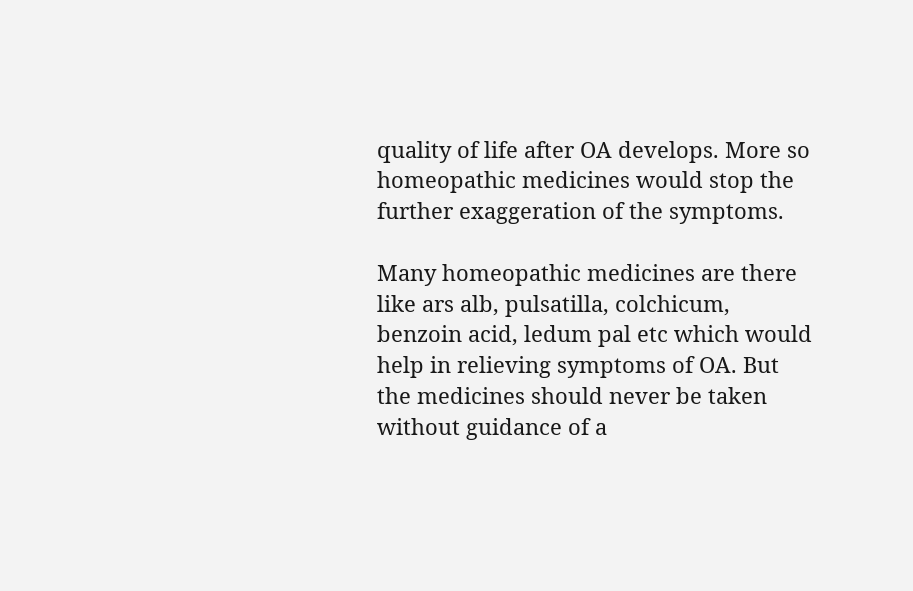quality of life after OA develops. More so homeopathic medicines would stop the further exaggeration of the symptoms.

Many homeopathic medicines are there like ars alb, pulsatilla, colchicum, benzoin acid, ledum pal etc which would help in relieving symptoms of OA. But the medicines should never be taken without guidance of a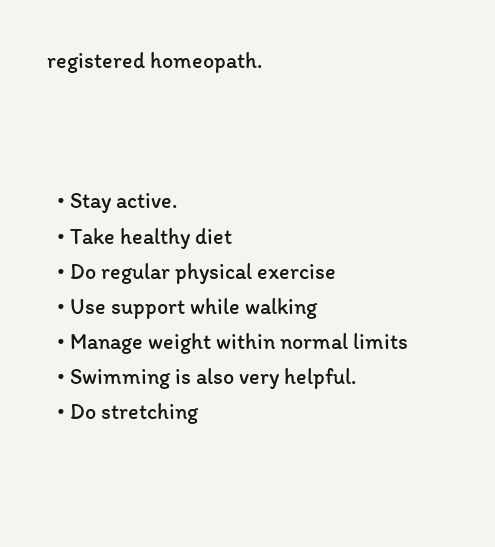registered homeopath.



  • Stay active.
  • Take healthy diet
  • Do regular physical exercise
  • Use support while walking
  • Manage weight within normal limits
  • Swimming is also very helpful.
  • Do stretching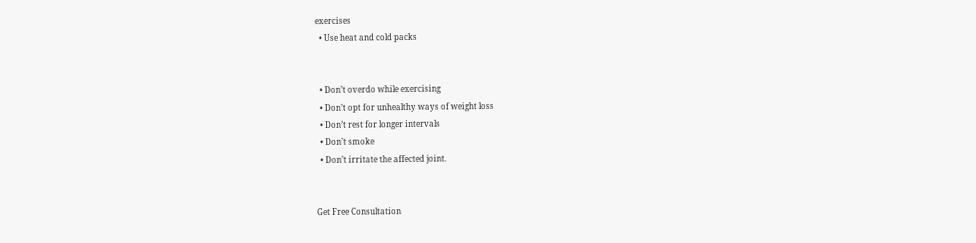exercises
  • Use heat and cold packs


  • Don’t overdo while exercising
  • Don’t opt for unhealthy ways of weight loss
  • Don’t rest for longer intervals
  • Don’t smoke
  • Don’t irritate the affected joint.


Get Free Consultation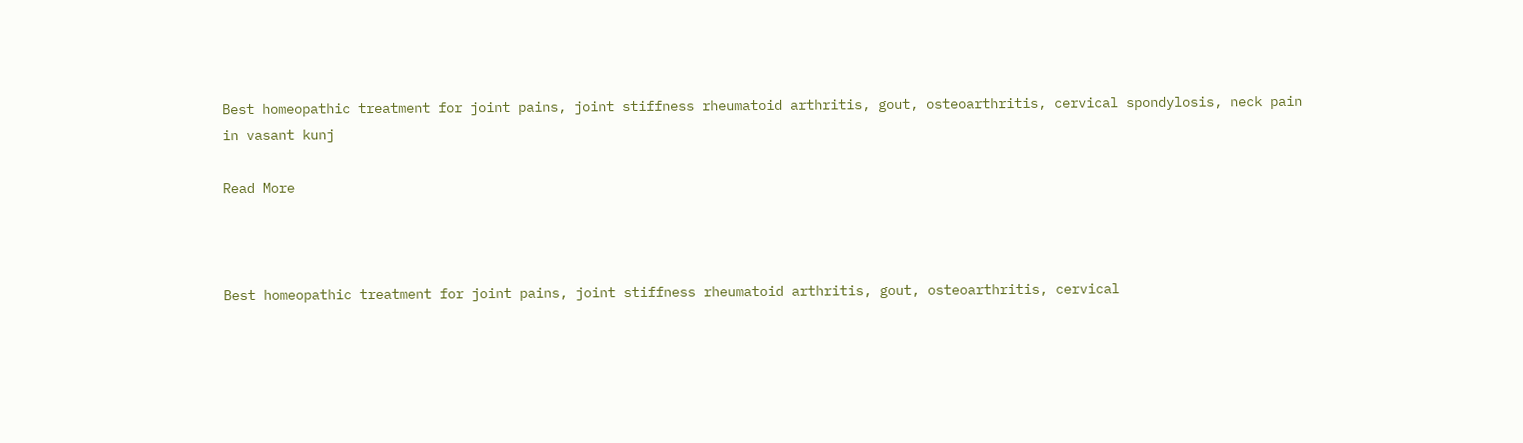Best homeopathic treatment for joint pains, joint stiffness rheumatoid arthritis, gout, osteoarthritis, cervical spondylosis, neck pain in vasant kunj

Read More



Best homeopathic treatment for joint pains, joint stiffness rheumatoid arthritis, gout, osteoarthritis, cervical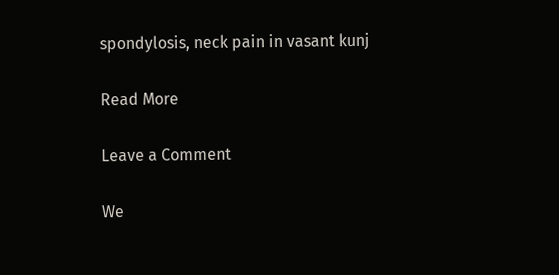spondylosis, neck pain in vasant kunj

Read More

Leave a Comment

We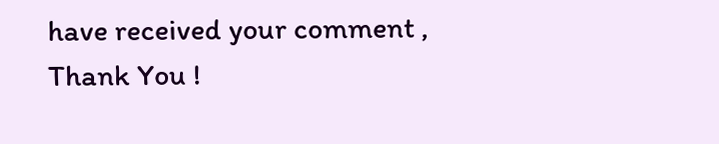have received your comment , Thank You !